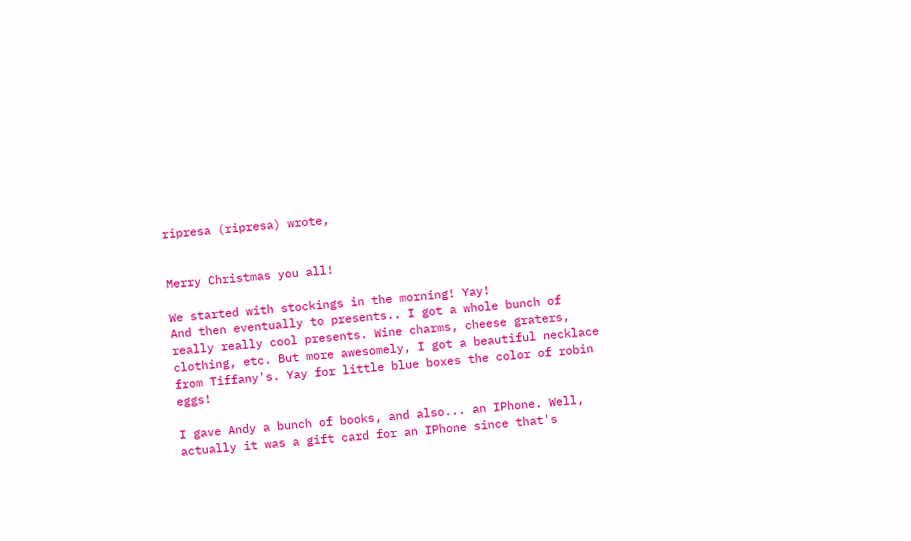ripresa (ripresa) wrote,


Merry Christmas you all!

We started with stockings in the morning! Yay!
And then eventually to presents.. I got a whole bunch of really really cool presents. Wine charms, cheese graters, clothing, etc. But more awesomely, I got a beautiful necklace from Tiffany's. Yay for little blue boxes the color of robin eggs!

I gave Andy a bunch of books, and also... an IPhone. Well, actually it was a gift card for an IPhone since that's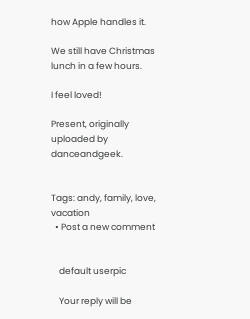how Apple handles it.

We still have Christmas lunch in a few hours.

I feel loved!

Present, originally uploaded by danceandgeek.


Tags: andy, family, love, vacation
  • Post a new comment


    default userpic

    Your reply will be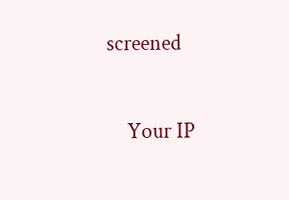screened

    Your IP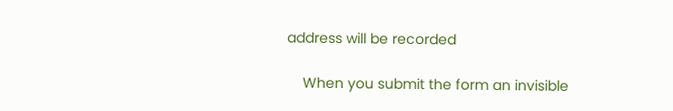address will be recorded

    When you submit the form an invisible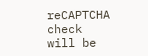reCAPTCHA check will be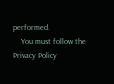performed.
    You must follow the Privacy Policy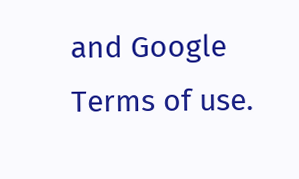and Google Terms of use.